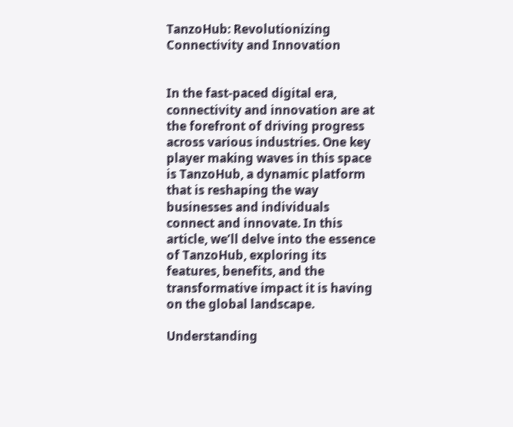TanzoHub: Revolutionizing Connectivity and Innovation


In the fast-paced digital era, connectivity and innovation are at the forefront of driving progress across various industries. One key player making waves in this space is TanzoHub, a dynamic platform that is reshaping the way businesses and individuals connect and innovate. In this article, we’ll delve into the essence of TanzoHub, exploring its features, benefits, and the transformative impact it is having on the global landscape.

Understanding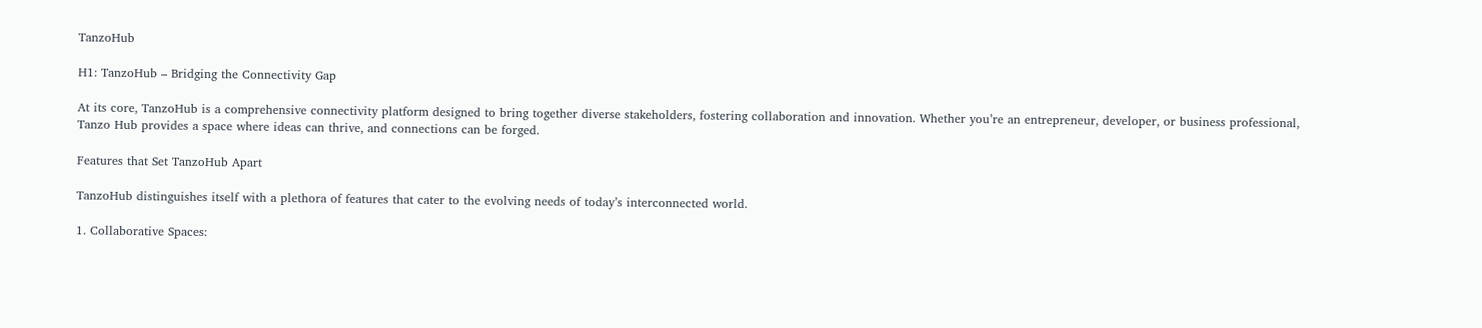TanzoHub

H1: TanzoHub – Bridging the Connectivity Gap

At its core, TanzoHub is a comprehensive connectivity platform designed to bring together diverse stakeholders, fostering collaboration and innovation. Whether you’re an entrepreneur, developer, or business professional, Tanzo Hub provides a space where ideas can thrive, and connections can be forged.

Features that Set TanzoHub Apart

TanzoHub distinguishes itself with a plethora of features that cater to the evolving needs of today’s interconnected world.

1. Collaborative Spaces: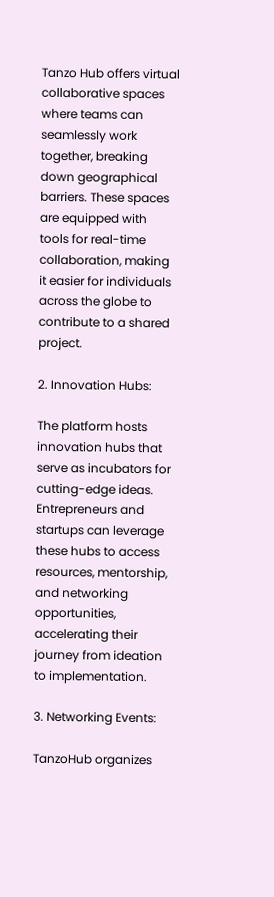Tanzo Hub offers virtual collaborative spaces where teams can seamlessly work together, breaking down geographical barriers. These spaces are equipped with tools for real-time collaboration, making it easier for individuals across the globe to contribute to a shared project.

2. Innovation Hubs:

The platform hosts innovation hubs that serve as incubators for cutting-edge ideas. Entrepreneurs and startups can leverage these hubs to access resources, mentorship, and networking opportunities, accelerating their journey from ideation to implementation.

3. Networking Events:

TanzoHub organizes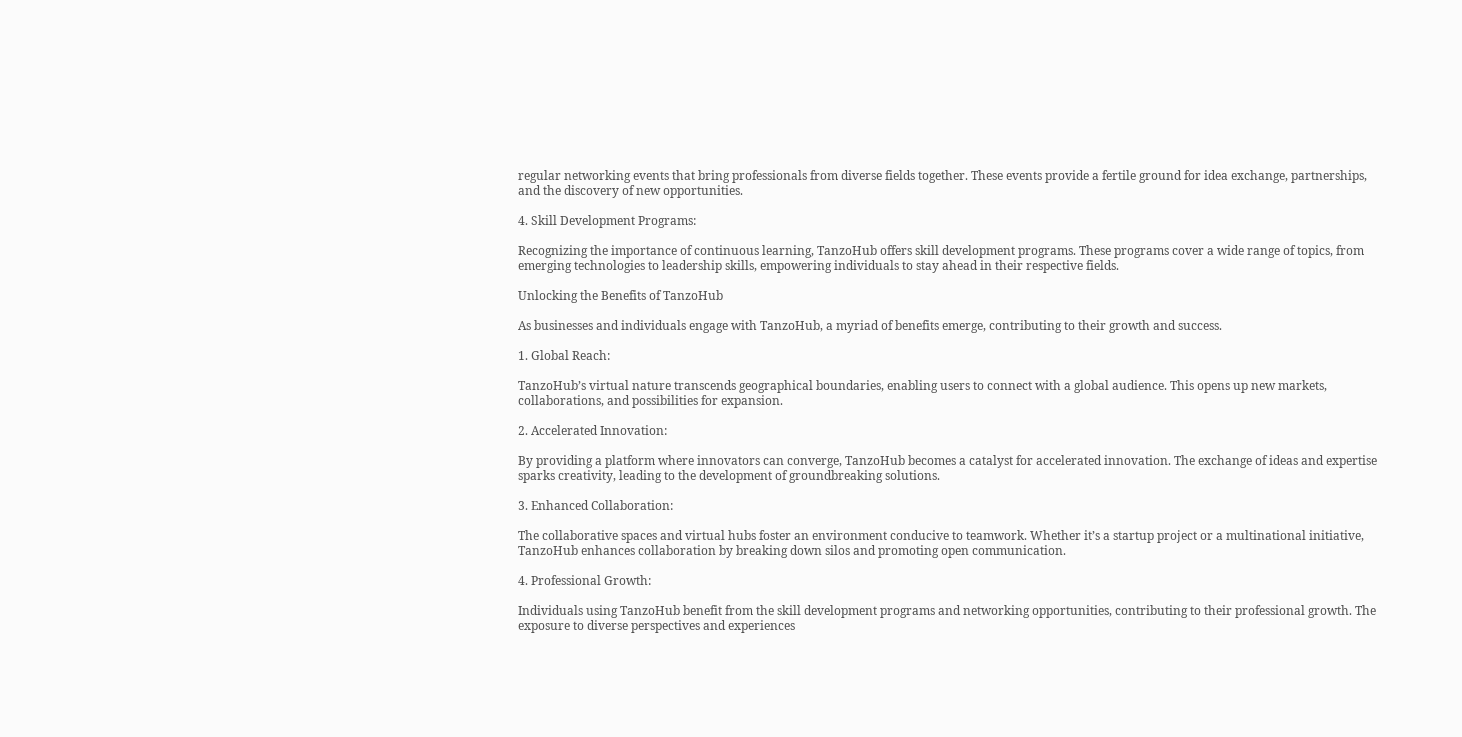regular networking events that bring professionals from diverse fields together. These events provide a fertile ground for idea exchange, partnerships, and the discovery of new opportunities.

4. Skill Development Programs:

Recognizing the importance of continuous learning, TanzoHub offers skill development programs. These programs cover a wide range of topics, from emerging technologies to leadership skills, empowering individuals to stay ahead in their respective fields.

Unlocking the Benefits of TanzoHub

As businesses and individuals engage with TanzoHub, a myriad of benefits emerge, contributing to their growth and success.

1. Global Reach:

TanzoHub’s virtual nature transcends geographical boundaries, enabling users to connect with a global audience. This opens up new markets, collaborations, and possibilities for expansion.

2. Accelerated Innovation:

By providing a platform where innovators can converge, TanzoHub becomes a catalyst for accelerated innovation. The exchange of ideas and expertise sparks creativity, leading to the development of groundbreaking solutions.

3. Enhanced Collaboration:

The collaborative spaces and virtual hubs foster an environment conducive to teamwork. Whether it’s a startup project or a multinational initiative, TanzoHub enhances collaboration by breaking down silos and promoting open communication.

4. Professional Growth:

Individuals using TanzoHub benefit from the skill development programs and networking opportunities, contributing to their professional growth. The exposure to diverse perspectives and experiences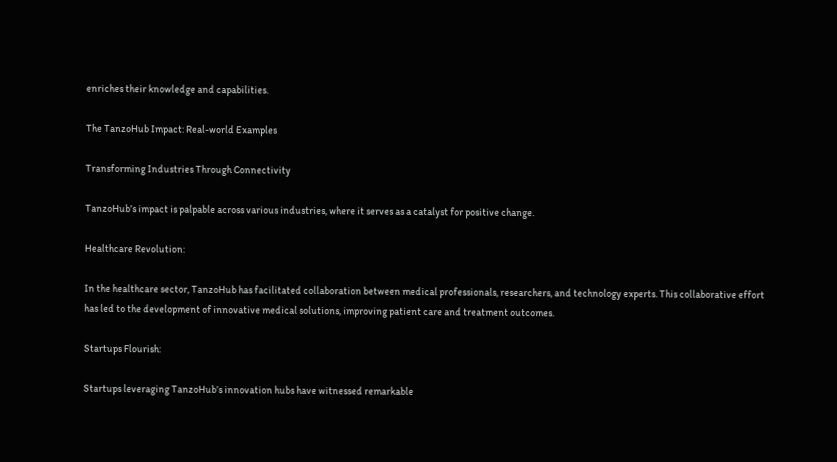enriches their knowledge and capabilities.

The TanzoHub Impact: Real-world Examples

Transforming Industries Through Connectivity

TanzoHub’s impact is palpable across various industries, where it serves as a catalyst for positive change.

Healthcare Revolution:

In the healthcare sector, TanzoHub has facilitated collaboration between medical professionals, researchers, and technology experts. This collaborative effort has led to the development of innovative medical solutions, improving patient care and treatment outcomes.

Startups Flourish:

Startups leveraging TanzoHub’s innovation hubs have witnessed remarkable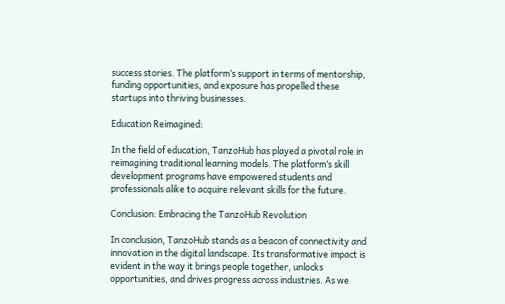success stories. The platform’s support in terms of mentorship, funding opportunities, and exposure has propelled these startups into thriving businesses.

Education Reimagined:

In the field of education, TanzoHub has played a pivotal role in reimagining traditional learning models. The platform’s skill development programs have empowered students and professionals alike to acquire relevant skills for the future.

Conclusion: Embracing the TanzoHub Revolution

In conclusion, TanzoHub stands as a beacon of connectivity and innovation in the digital landscape. Its transformative impact is evident in the way it brings people together, unlocks opportunities, and drives progress across industries. As we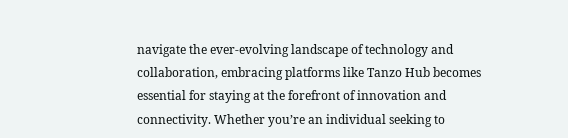navigate the ever-evolving landscape of technology and collaboration, embracing platforms like Tanzo Hub becomes essential for staying at the forefront of innovation and connectivity. Whether you’re an individual seeking to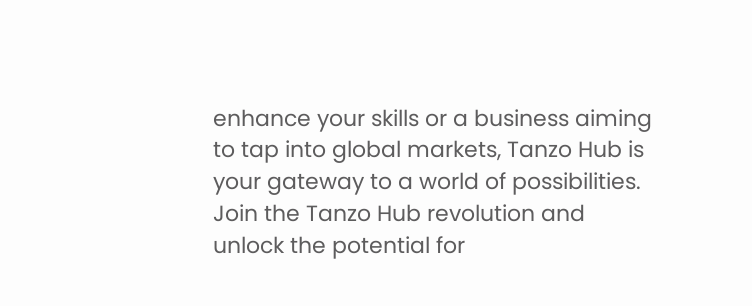enhance your skills or a business aiming to tap into global markets, Tanzo Hub is your gateway to a world of possibilities. Join the Tanzo Hub revolution and unlock the potential for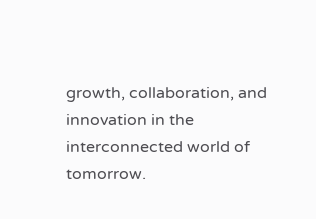growth, collaboration, and innovation in the interconnected world of tomorrow.